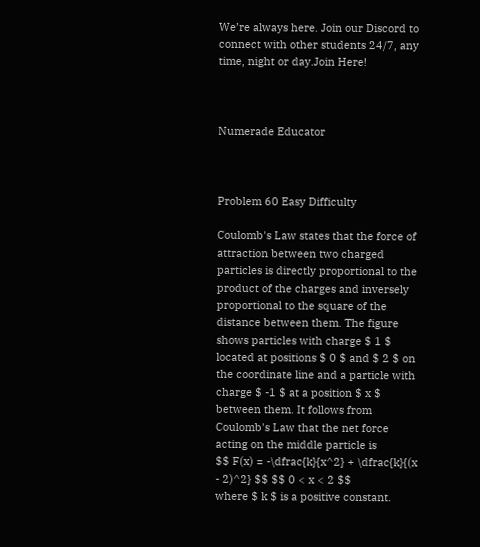We’re always here. Join our Discord to connect with other students 24/7, any time, night or day.Join Here!



Numerade Educator



Problem 60 Easy Difficulty

Coulomb's Law states that the force of attraction between two charged particles is directly proportional to the product of the charges and inversely proportional to the square of the distance between them. The figure shows particles with charge $ 1 $ located at positions $ 0 $ and $ 2 $ on the coordinate line and a particle with charge $ -1 $ at a position $ x $ between them. It follows from Coulomb's Law that the net force acting on the middle particle is
$$ F(x) = -\dfrac{k}{x^2} + \dfrac{k}{(x - 2)^2} $$ $$ 0 < x < 2 $$
where $ k $ is a positive constant.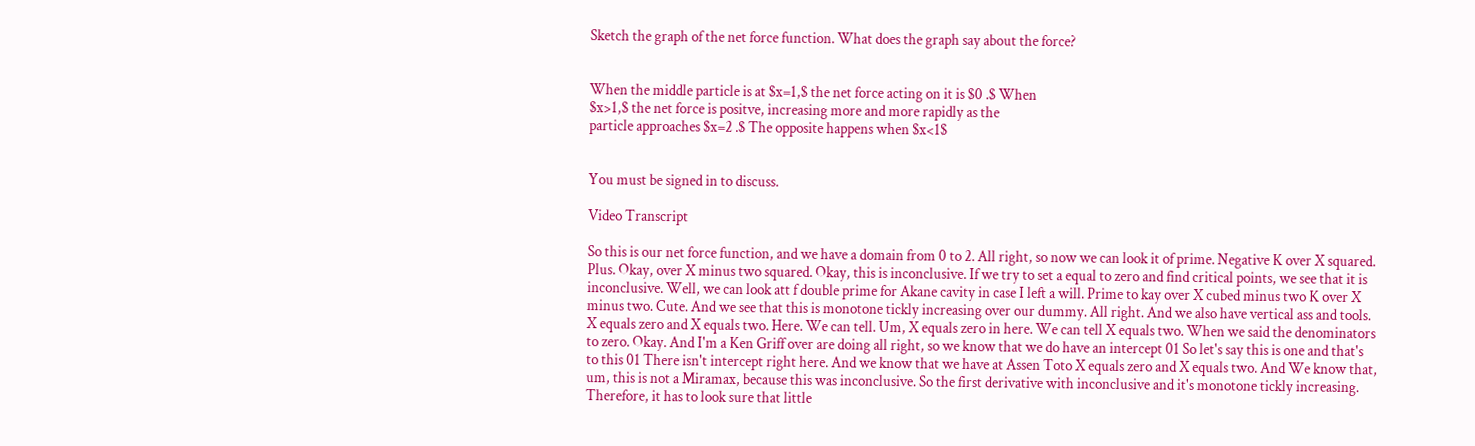Sketch the graph of the net force function. What does the graph say about the force?


When the middle particle is at $x=1,$ the net force acting on it is $0 .$ When
$x>1,$ the net force is positve, increasing more and more rapidly as the
particle approaches $x=2 .$ The opposite happens when $x<1$


You must be signed in to discuss.

Video Transcript

So this is our net force function, and we have a domain from 0 to 2. All right, so now we can look it of prime. Negative K over X squared. Plus. Okay, over X minus two squared. Okay, this is inconclusive. If we try to set a equal to zero and find critical points, we see that it is inconclusive. Well, we can look att f double prime for Akane cavity in case I left a will. Prime to kay over X cubed minus two K over X minus two. Cute. And we see that this is monotone tickly increasing over our dummy. All right. And we also have vertical ass and tools. X equals zero and X equals two. Here. We can tell. Um, X equals zero in here. We can tell X equals two. When we said the denominators to zero. Okay. And I'm a Ken Griff over are doing all right, so we know that we do have an intercept 01 So let's say this is one and that's to this 01 There isn't intercept right here. And we know that we have at Assen Toto X equals zero and X equals two. And We know that, um, this is not a Miramax, because this was inconclusive. So the first derivative with inconclusive and it's monotone tickly increasing. Therefore, it has to look sure that little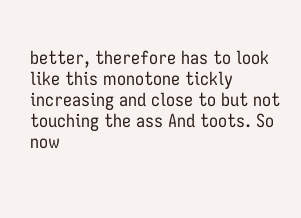better, therefore has to look like this monotone tickly increasing and close to but not touching the ass And toots. So now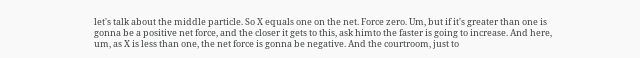let's talk about the middle particle. So X equals one on the net. Force zero. Um, but if it's greater than one is gonna be a positive net force, and the closer it gets to this, ask himto the faster is going to increase. And here, um, as X is less than one, the net force is gonna be negative. And the courtroom, just to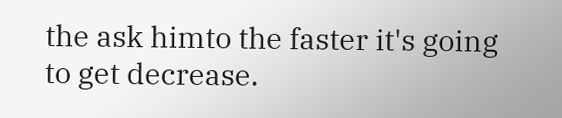the ask himto the faster it's going to get decrease.